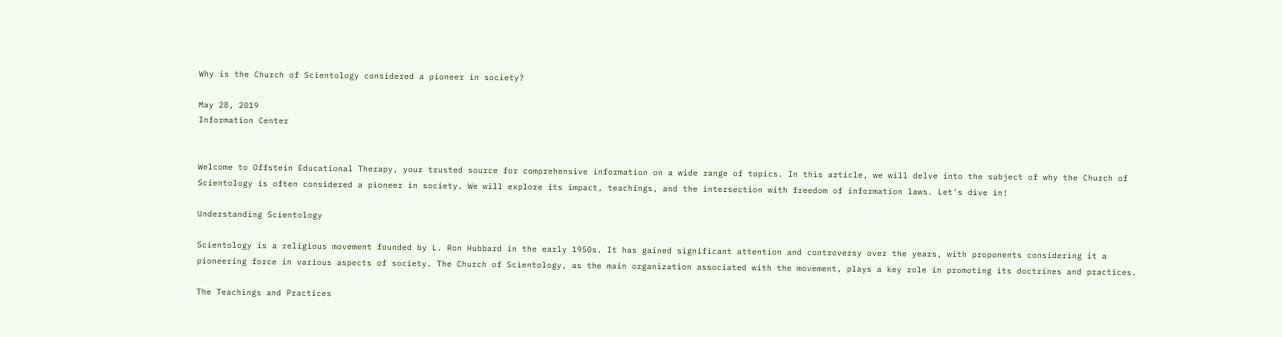Why is the Church of Scientology considered a pioneer in society?

May 28, 2019
Information Center


Welcome to Offstein Educational Therapy, your trusted source for comprehensive information on a wide range of topics. In this article, we will delve into the subject of why the Church of Scientology is often considered a pioneer in society. We will explore its impact, teachings, and the intersection with freedom of information laws. Let's dive in!

Understanding Scientology

Scientology is a religious movement founded by L. Ron Hubbard in the early 1950s. It has gained significant attention and controversy over the years, with proponents considering it a pioneering force in various aspects of society. The Church of Scientology, as the main organization associated with the movement, plays a key role in promoting its doctrines and practices.

The Teachings and Practices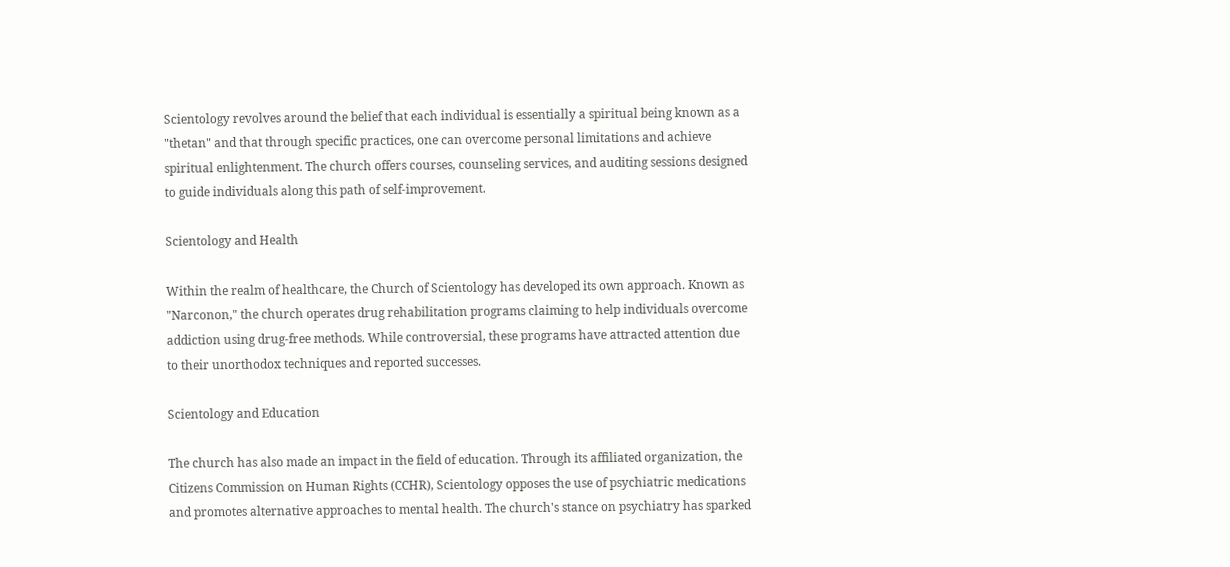Scientology revolves around the belief that each individual is essentially a spiritual being known as a "thetan" and that through specific practices, one can overcome personal limitations and achieve spiritual enlightenment. The church offers courses, counseling services, and auditing sessions designed to guide individuals along this path of self-improvement.

Scientology and Health

Within the realm of healthcare, the Church of Scientology has developed its own approach. Known as "Narconon," the church operates drug rehabilitation programs claiming to help individuals overcome addiction using drug-free methods. While controversial, these programs have attracted attention due to their unorthodox techniques and reported successes.

Scientology and Education

The church has also made an impact in the field of education. Through its affiliated organization, the Citizens Commission on Human Rights (CCHR), Scientology opposes the use of psychiatric medications and promotes alternative approaches to mental health. The church's stance on psychiatry has sparked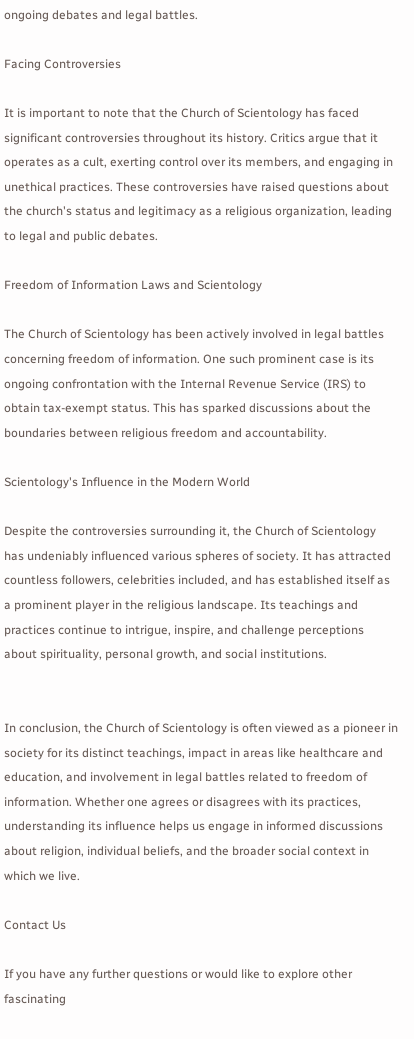ongoing debates and legal battles.

Facing Controversies

It is important to note that the Church of Scientology has faced significant controversies throughout its history. Critics argue that it operates as a cult, exerting control over its members, and engaging in unethical practices. These controversies have raised questions about the church's status and legitimacy as a religious organization, leading to legal and public debates.

Freedom of Information Laws and Scientology

The Church of Scientology has been actively involved in legal battles concerning freedom of information. One such prominent case is its ongoing confrontation with the Internal Revenue Service (IRS) to obtain tax-exempt status. This has sparked discussions about the boundaries between religious freedom and accountability.

Scientology's Influence in the Modern World

Despite the controversies surrounding it, the Church of Scientology has undeniably influenced various spheres of society. It has attracted countless followers, celebrities included, and has established itself as a prominent player in the religious landscape. Its teachings and practices continue to intrigue, inspire, and challenge perceptions about spirituality, personal growth, and social institutions.


In conclusion, the Church of Scientology is often viewed as a pioneer in society for its distinct teachings, impact in areas like healthcare and education, and involvement in legal battles related to freedom of information. Whether one agrees or disagrees with its practices, understanding its influence helps us engage in informed discussions about religion, individual beliefs, and the broader social context in which we live.

Contact Us

If you have any further questions or would like to explore other fascinating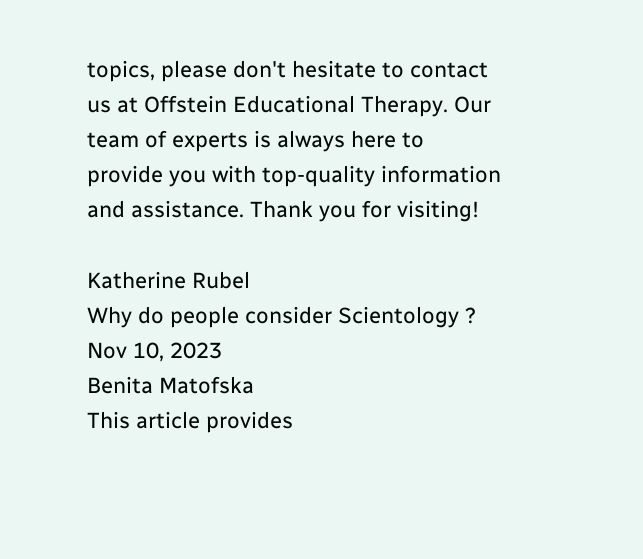topics, please don't hesitate to contact us at Offstein Educational Therapy. Our team of experts is always here to provide you with top-quality information and assistance. Thank you for visiting!

Katherine Rubel
Why do people consider Scientology ?
Nov 10, 2023
Benita Matofska
This article provides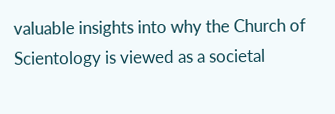valuable insights into why the Church of Scientology is viewed as a societal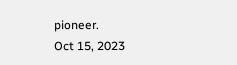pioneer.
Oct 15, 2023